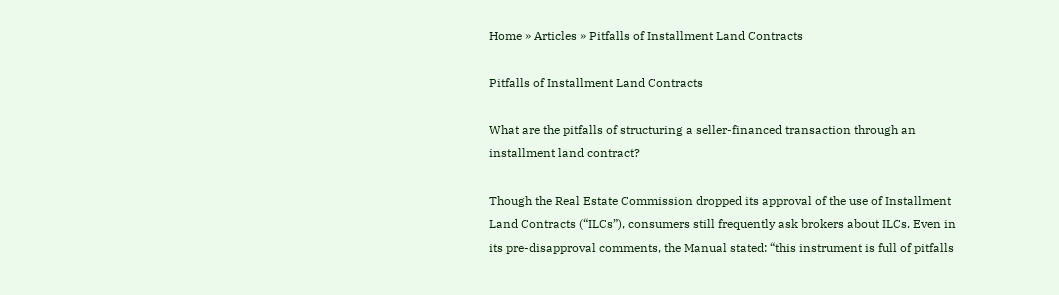Home » Articles » Pitfalls of Installment Land Contracts

Pitfalls of Installment Land Contracts

What are the pitfalls of structuring a seller-financed transaction through an installment land contract?

Though the Real Estate Commission dropped its approval of the use of Installment Land Contracts (“ILCs”), consumers still frequently ask brokers about ILCs. Even in its pre-disapproval comments, the Manual stated: “this instrument is full of pitfalls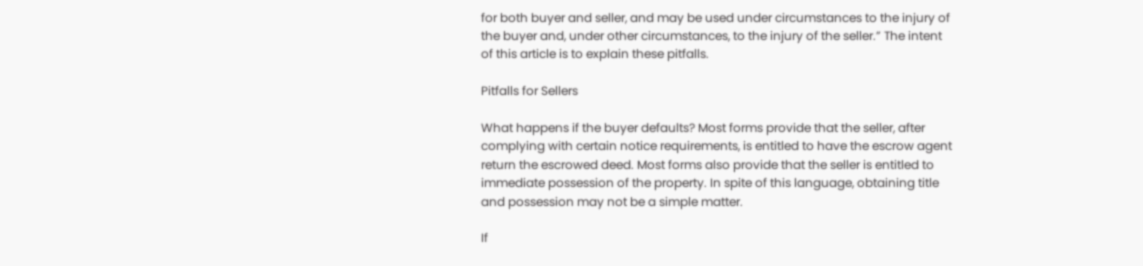for both buyer and seller, and may be used under circumstances to the injury of the buyer and, under other circumstances, to the injury of the seller.” The intent of this article is to explain these pitfalls.

Pitfalls for Sellers

What happens if the buyer defaults? Most forms provide that the seller, after complying with certain notice requirements, is entitled to have the escrow agent return the escrowed deed. Most forms also provide that the seller is entitled to immediate possession of the property. In spite of this language, obtaining title and possession may not be a simple matter.

If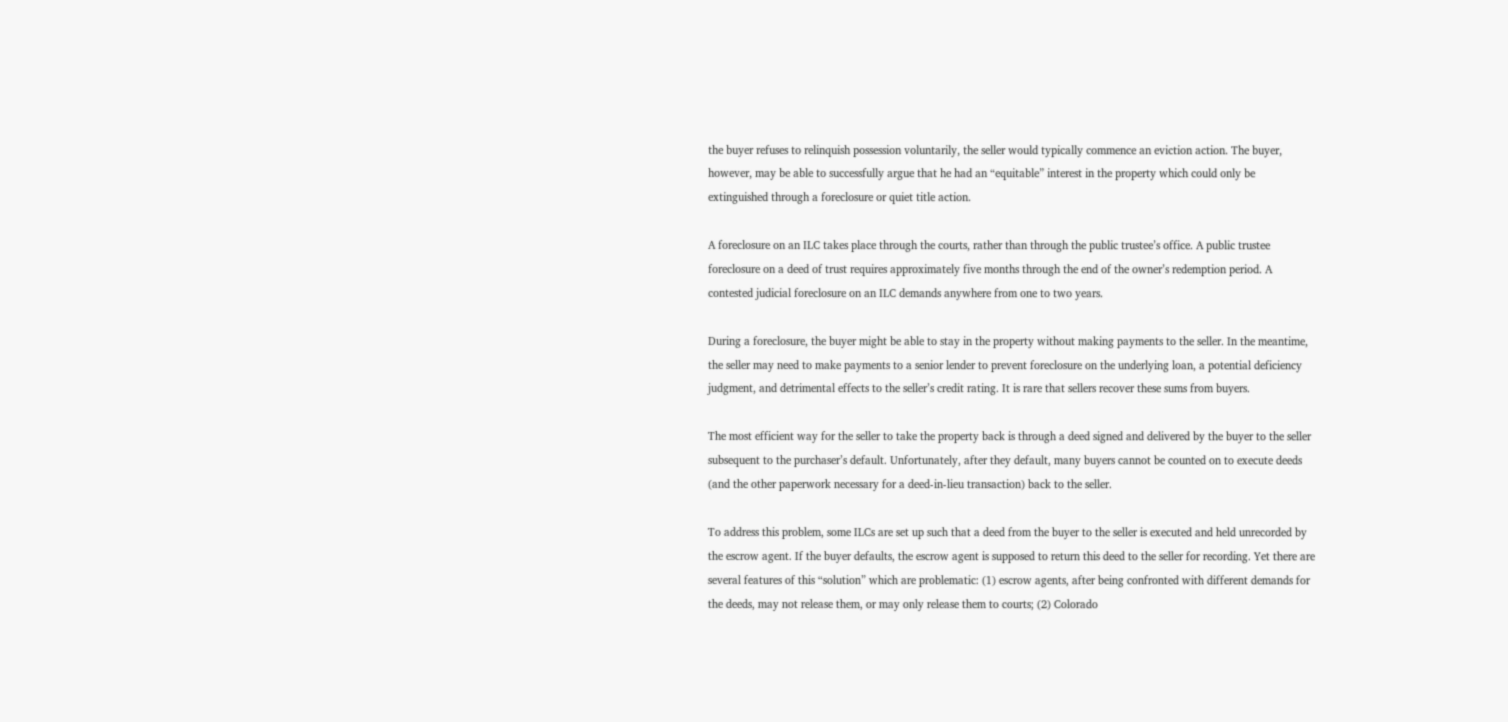the buyer refuses to relinquish possession voluntarily, the seller would typically commence an eviction action. The buyer, however, may be able to successfully argue that he had an “equitable” interest in the property which could only be extinguished through a foreclosure or quiet title action.

A foreclosure on an ILC takes place through the courts, rather than through the public trustee’s office. A public trustee foreclosure on a deed of trust requires approximately five months through the end of the owner’s redemption period. A contested judicial foreclosure on an ILC demands anywhere from one to two years.

During a foreclosure, the buyer might be able to stay in the property without making payments to the seller. In the meantime, the seller may need to make payments to a senior lender to prevent foreclosure on the underlying loan, a potential deficiency judgment, and detrimental effects to the seller’s credit rating. It is rare that sellers recover these sums from buyers.

The most efficient way for the seller to take the property back is through a deed signed and delivered by the buyer to the seller subsequent to the purchaser’s default. Unfortunately, after they default, many buyers cannot be counted on to execute deeds (and the other paperwork necessary for a deed-in-lieu transaction) back to the seller.

To address this problem, some ILCs are set up such that a deed from the buyer to the seller is executed and held unrecorded by the escrow agent. If the buyer defaults, the escrow agent is supposed to return this deed to the seller for recording. Yet there are several features of this “solution” which are problematic: (1) escrow agents, after being confronted with different demands for the deeds, may not release them, or may only release them to courts; (2) Colorado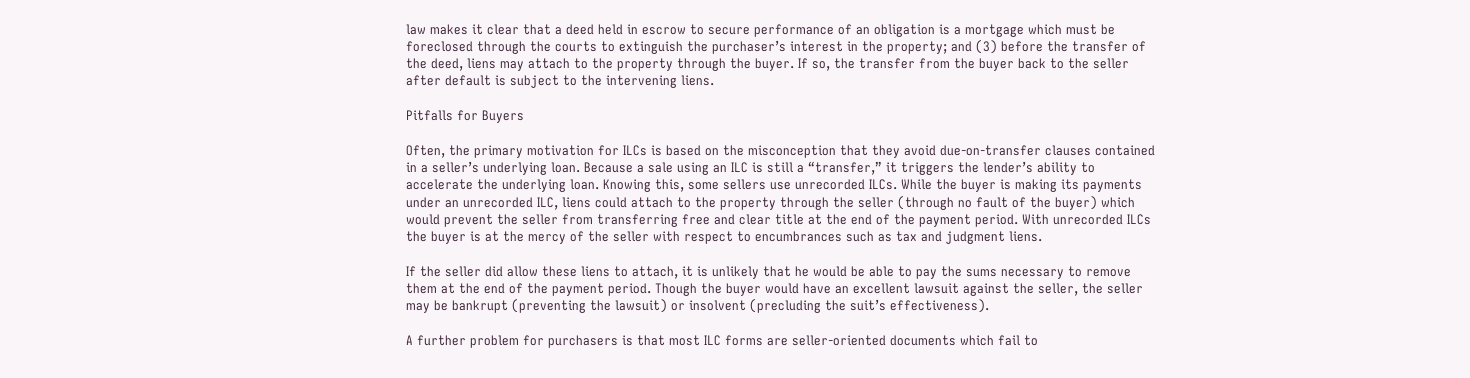law makes it clear that a deed held in escrow to secure performance of an obligation is a mortgage which must be foreclosed through the courts to extinguish the purchaser’s interest in the property; and (3) before the transfer of the deed, liens may attach to the property through the buyer. If so, the transfer from the buyer back to the seller after default is subject to the intervening liens.

Pitfalls for Buyers

Often, the primary motivation for ILCs is based on the misconception that they avoid due-on-transfer clauses contained in a seller’s underlying loan. Because a sale using an ILC is still a “transfer,” it triggers the lender’s ability to accelerate the underlying loan. Knowing this, some sellers use unrecorded ILCs. While the buyer is making its payments under an unrecorded ILC, liens could attach to the property through the seller (through no fault of the buyer) which would prevent the seller from transferring free and clear title at the end of the payment period. With unrecorded ILCs the buyer is at the mercy of the seller with respect to encumbrances such as tax and judgment liens.

If the seller did allow these liens to attach, it is unlikely that he would be able to pay the sums necessary to remove them at the end of the payment period. Though the buyer would have an excellent lawsuit against the seller, the seller may be bankrupt (preventing the lawsuit) or insolvent (precluding the suit’s effectiveness).

A further problem for purchasers is that most ILC forms are seller-oriented documents which fail to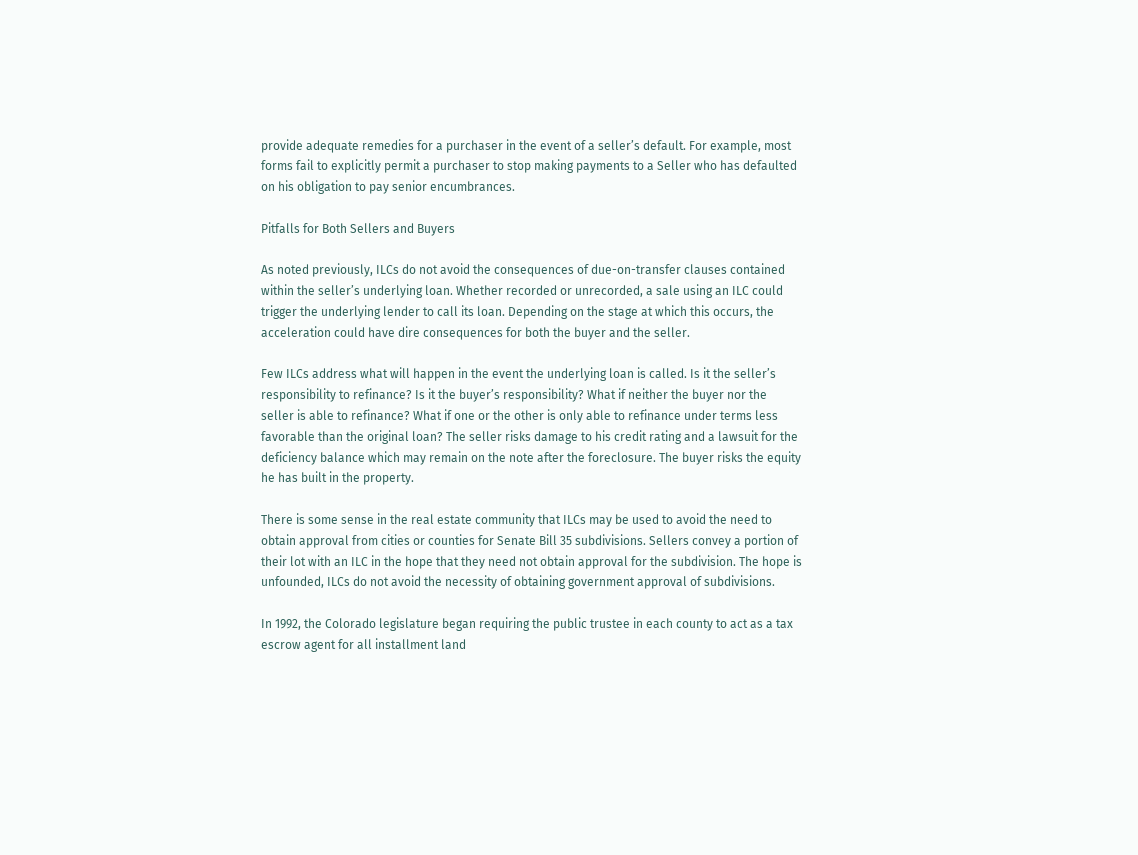provide adequate remedies for a purchaser in the event of a seller’s default. For example, most forms fail to explicitly permit a purchaser to stop making payments to a Seller who has defaulted on his obligation to pay senior encumbrances.

Pitfalls for Both Sellers and Buyers

As noted previously, ILCs do not avoid the consequences of due-on-transfer clauses contained within the seller’s underlying loan. Whether recorded or unrecorded, a sale using an ILC could trigger the underlying lender to call its loan. Depending on the stage at which this occurs, the acceleration could have dire consequences for both the buyer and the seller.

Few ILCs address what will happen in the event the underlying loan is called. Is it the seller’s responsibility to refinance? Is it the buyer’s responsibility? What if neither the buyer nor the seller is able to refinance? What if one or the other is only able to refinance under terms less favorable than the original loan? The seller risks damage to his credit rating and a lawsuit for the deficiency balance which may remain on the note after the foreclosure. The buyer risks the equity he has built in the property.

There is some sense in the real estate community that ILCs may be used to avoid the need to obtain approval from cities or counties for Senate Bill 35 subdivisions. Sellers convey a portion of their lot with an ILC in the hope that they need not obtain approval for the subdivision. The hope is unfounded, ILCs do not avoid the necessity of obtaining government approval of subdivisions.

In 1992, the Colorado legislature began requiring the public trustee in each county to act as a tax escrow agent for all installment land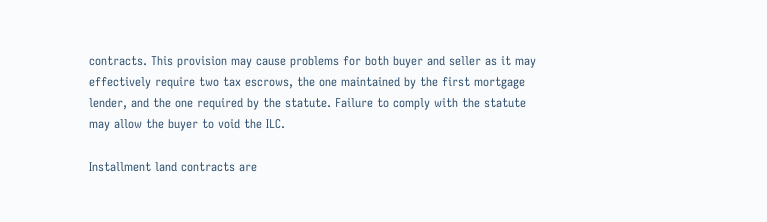contracts. This provision may cause problems for both buyer and seller as it may effectively require two tax escrows, the one maintained by the first mortgage lender, and the one required by the statute. Failure to comply with the statute may allow the buyer to void the ILC.

Installment land contracts are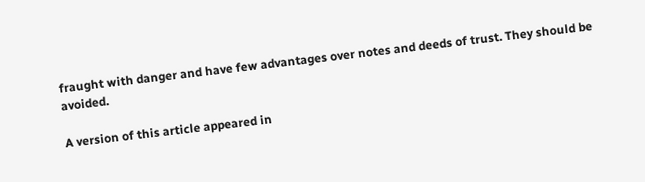fraught with danger and have few advantages over notes and deeds of trust. They should be avoided.

A version of this article appeared in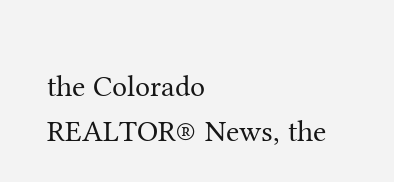the Colorado REALTOR® News, the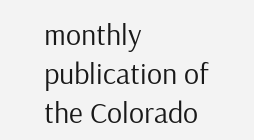monthly publication of the Colorado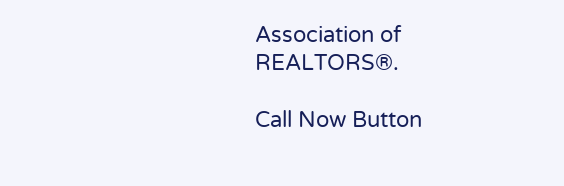Association of REALTORS®.

Call Now Button